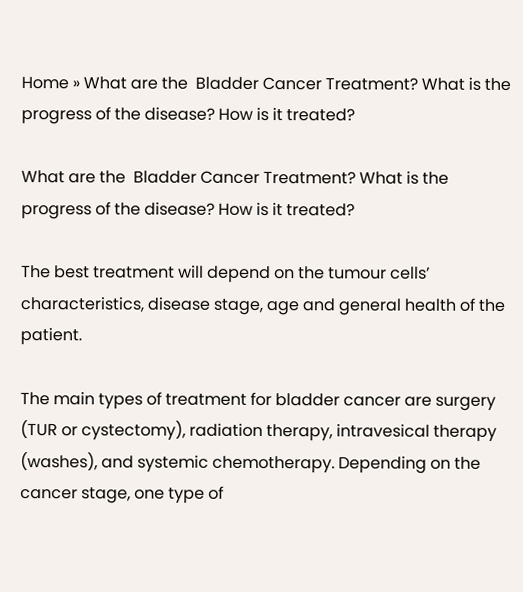Home » What are the  Bladder Cancer Treatment? What is the progress of the disease? How is it treated?

What are the  Bladder Cancer Treatment? What is the progress of the disease? How is it treated?

The best treatment will depend on the tumour cells’ characteristics, disease stage, age and general health of the patient.

The main types of treatment for bladder cancer are surgery (TUR or cystectomy), radiation therapy, intravesical therapy (washes), and systemic chemotherapy. Depending on the cancer stage, one type of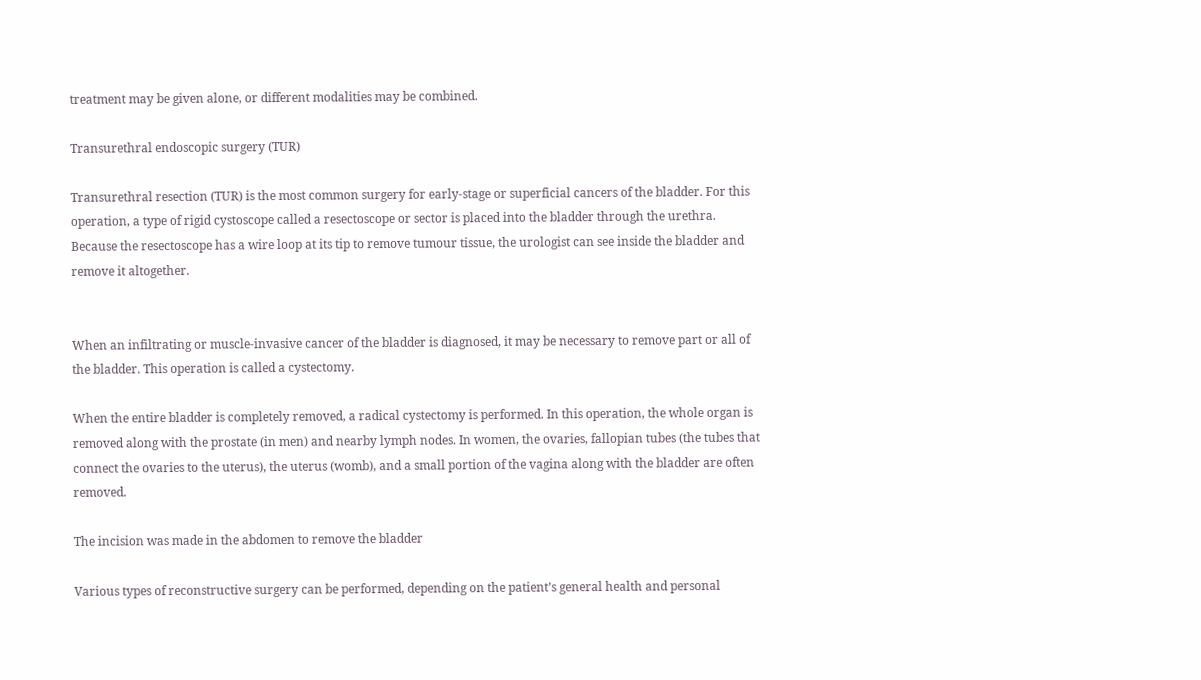treatment may be given alone, or different modalities may be combined.

Transurethral endoscopic surgery (TUR)

Transurethral resection (TUR) is the most common surgery for early-stage or superficial cancers of the bladder. For this operation, a type of rigid cystoscope called a resectoscope or sector is placed into the bladder through the urethra. Because the resectoscope has a wire loop at its tip to remove tumour tissue, the urologist can see inside the bladder and remove it altogether.


When an infiltrating or muscle-invasive cancer of the bladder is diagnosed, it may be necessary to remove part or all of the bladder. This operation is called a cystectomy.

When the entire bladder is completely removed, a radical cystectomy is performed. In this operation, the whole organ is removed along with the prostate (in men) and nearby lymph nodes. In women, the ovaries, fallopian tubes (the tubes that connect the ovaries to the uterus), the uterus (womb), and a small portion of the vagina along with the bladder are often removed.

The incision was made in the abdomen to remove the bladder

Various types of reconstructive surgery can be performed, depending on the patient’s general health and personal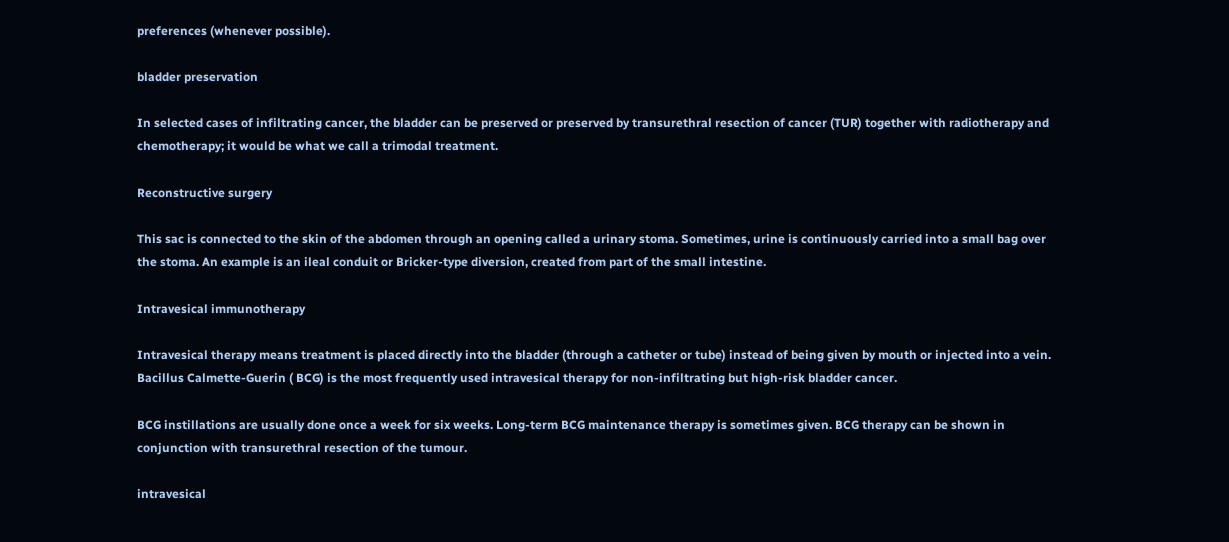preferences (whenever possible).

bladder preservation

In selected cases of infiltrating cancer, the bladder can be preserved or preserved by transurethral resection of cancer (TUR) together with radiotherapy and chemotherapy; it would be what we call a trimodal treatment.

Reconstructive surgery

This sac is connected to the skin of the abdomen through an opening called a urinary stoma. Sometimes, urine is continuously carried into a small bag over the stoma. An example is an ileal conduit or Bricker-type diversion, created from part of the small intestine.

Intravesical immunotherapy

Intravesical therapy means treatment is placed directly into the bladder (through a catheter or tube) instead of being given by mouth or injected into a vein. Bacillus Calmette-Guerin ( BCG) is the most frequently used intravesical therapy for non-infiltrating but high-risk bladder cancer.

BCG instillations are usually done once a week for six weeks. Long-term BCG maintenance therapy is sometimes given. BCG therapy can be shown in conjunction with transurethral resection of the tumour.

intravesical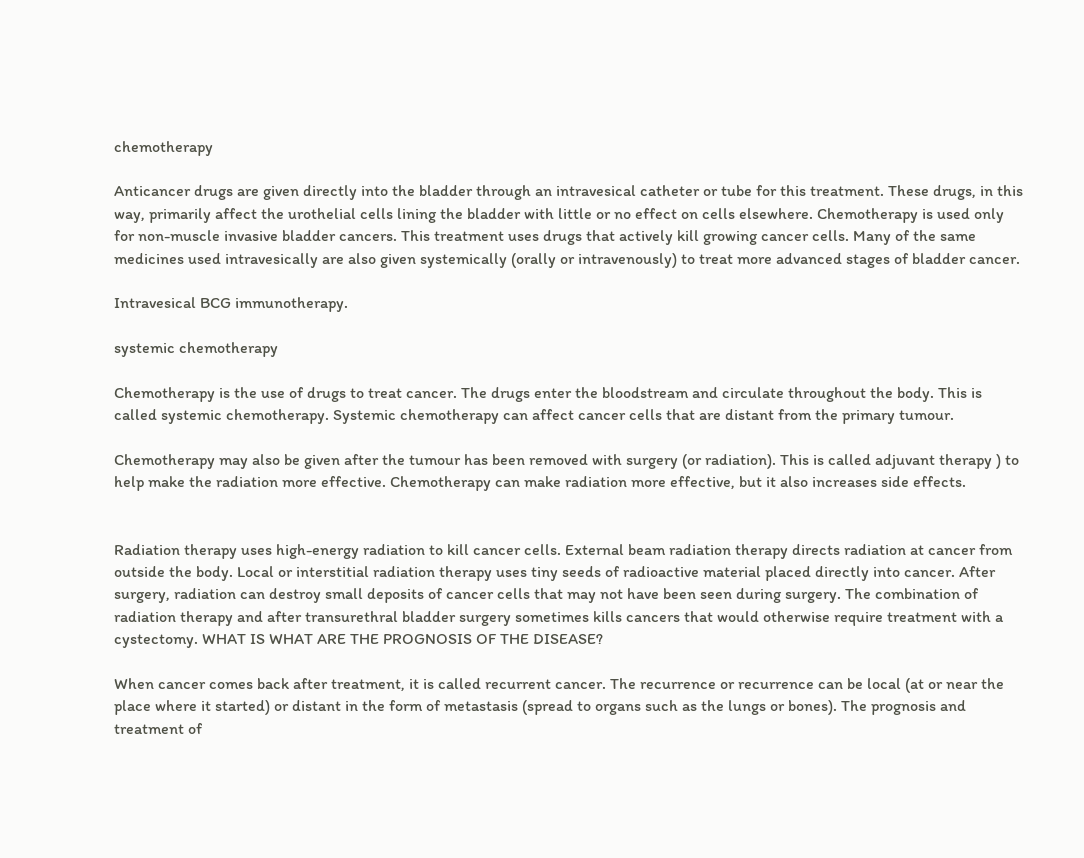chemotherapy

Anticancer drugs are given directly into the bladder through an intravesical catheter or tube for this treatment. These drugs, in this way, primarily affect the urothelial cells lining the bladder with little or no effect on cells elsewhere. Chemotherapy is used only for non-muscle invasive bladder cancers. This treatment uses drugs that actively kill growing cancer cells. Many of the same medicines used intravesically are also given systemically (orally or intravenously) to treat more advanced stages of bladder cancer.

Intravesical BCG immunotherapy.

systemic chemotherapy

Chemotherapy is the use of drugs to treat cancer. The drugs enter the bloodstream and circulate throughout the body. This is called systemic chemotherapy. Systemic chemotherapy can affect cancer cells that are distant from the primary tumour.

Chemotherapy may also be given after the tumour has been removed with surgery (or radiation). This is called adjuvant therapy ) to help make the radiation more effective. Chemotherapy can make radiation more effective, but it also increases side effects.


Radiation therapy uses high-energy radiation to kill cancer cells. External beam radiation therapy directs radiation at cancer from outside the body. Local or interstitial radiation therapy uses tiny seeds of radioactive material placed directly into cancer. After surgery, radiation can destroy small deposits of cancer cells that may not have been seen during surgery. The combination of radiation therapy and after transurethral bladder surgery sometimes kills cancers that would otherwise require treatment with a cystectomy. WHAT IS WHAT ARE THE PROGNOSIS OF THE DISEASE?

When cancer comes back after treatment, it is called recurrent cancer. The recurrence or recurrence can be local (at or near the place where it started) or distant in the form of metastasis (spread to organs such as the lungs or bones). The prognosis and treatment of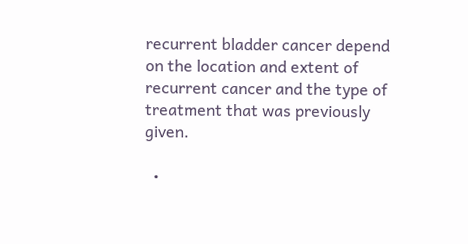recurrent bladder cancer depend on the location and extent of recurrent cancer and the type of treatment that was previously given.

  •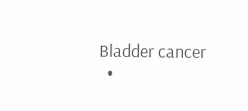Bladder cancer
  •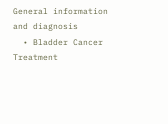General information and diagnosis
  • Bladder Cancer Treatment